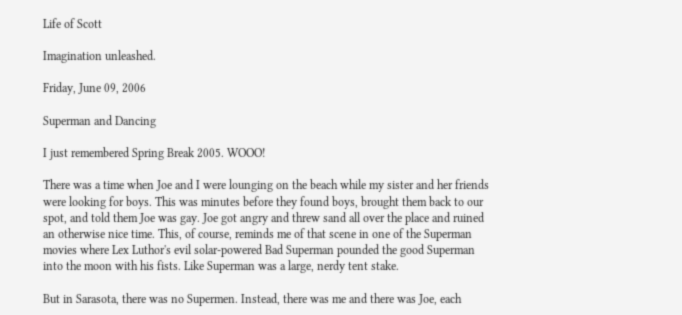Life of Scott

Imagination unleashed.

Friday, June 09, 2006

Superman and Dancing

I just remembered Spring Break 2005. WOOO!

There was a time when Joe and I were lounging on the beach while my sister and her friends were looking for boys. This was minutes before they found boys, brought them back to our spot, and told them Joe was gay. Joe got angry and threw sand all over the place and ruined an otherwise nice time. This, of course, reminds me of that scene in one of the Superman movies where Lex Luthor's evil solar-powered Bad Superman pounded the good Superman into the moon with his fists. Like Superman was a large, nerdy tent stake.

But in Sarasota, there was no Supermen. Instead, there was me and there was Joe, each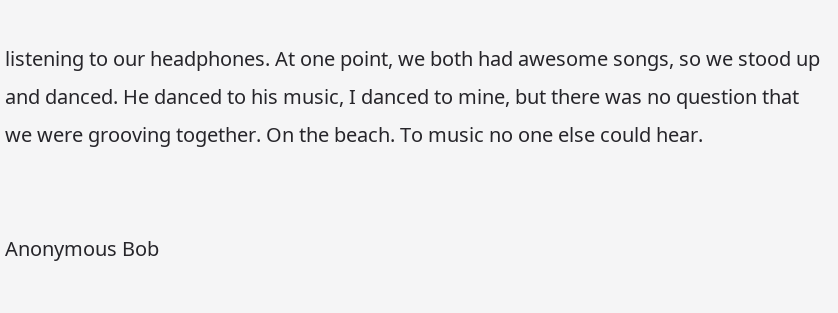listening to our headphones. At one point, we both had awesome songs, so we stood up and danced. He danced to his music, I danced to mine, but there was no question that we were grooving together. On the beach. To music no one else could hear.


Anonymous Bob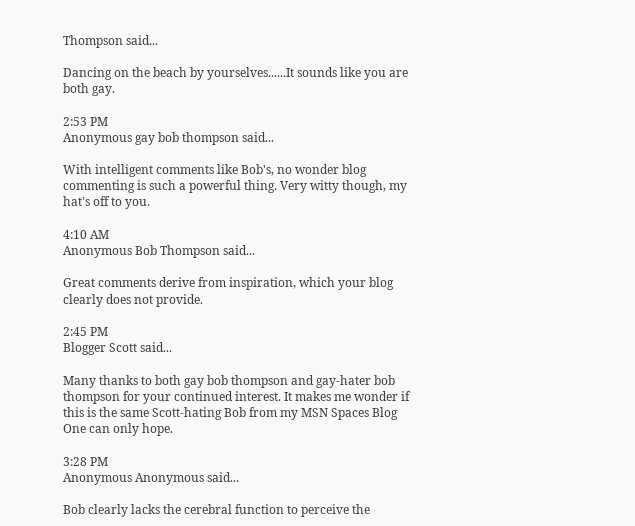Thompson said...

Dancing on the beach by yourselves......It sounds like you are both gay.

2:53 PM
Anonymous gay bob thompson said...

With intelligent comments like Bob's, no wonder blog commenting is such a powerful thing. Very witty though, my hat's off to you.

4:10 AM
Anonymous Bob Thompson said...

Great comments derive from inspiration, which your blog clearly does not provide.

2:45 PM
Blogger Scott said...

Many thanks to both gay bob thompson and gay-hater bob thompson for your continued interest. It makes me wonder if this is the same Scott-hating Bob from my MSN Spaces Blog
One can only hope.

3:28 PM
Anonymous Anonymous said...

Bob clearly lacks the cerebral function to perceive the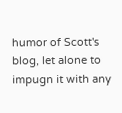humor of Scott's blog, let alone to impugn it with any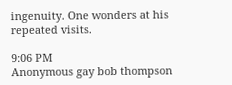ingenuity. One wonders at his repeated visits.

9:06 PM
Anonymous gay bob thompson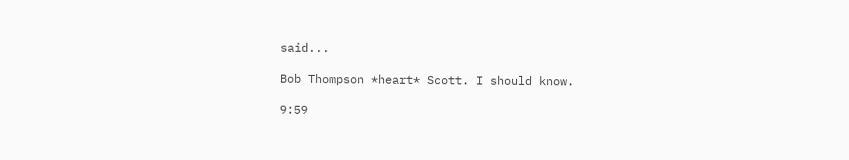said...

Bob Thompson *heart* Scott. I should know.

9:59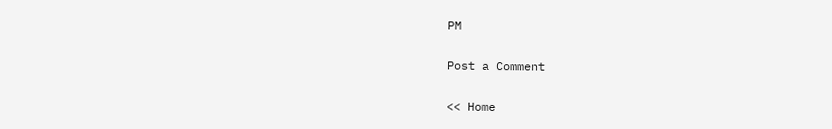PM

Post a Comment

<< Home